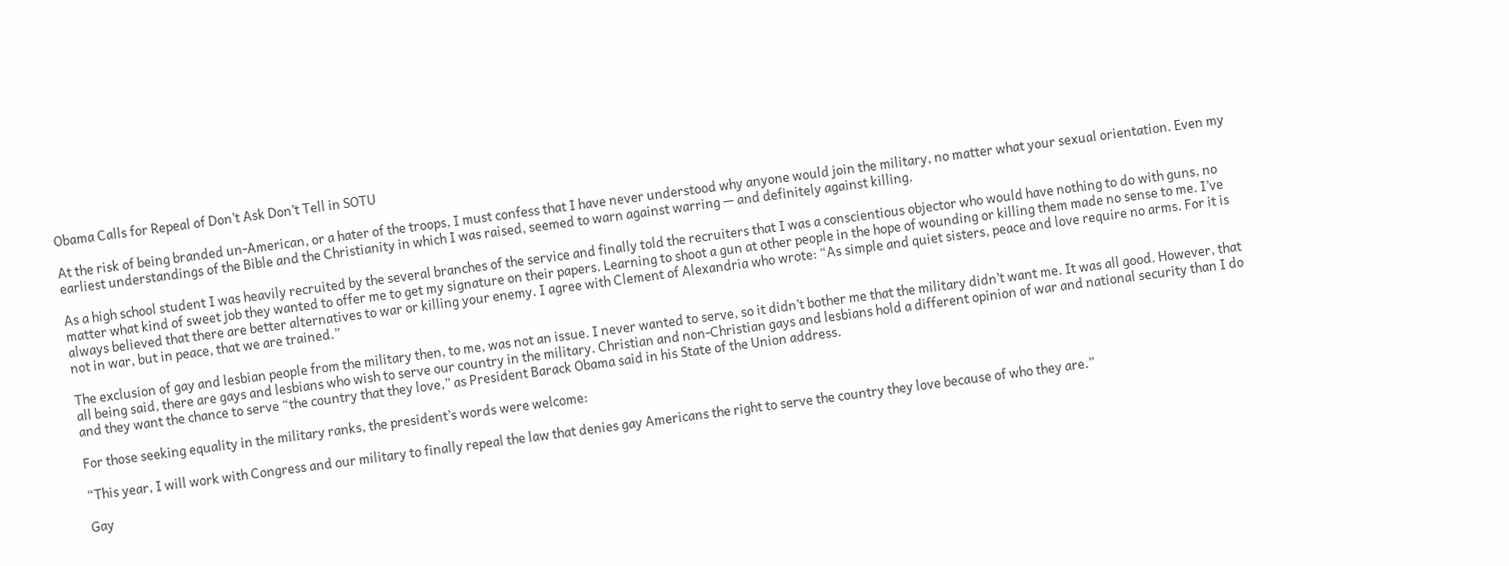Obama Calls for Repeal of Don’t Ask Don’t Tell in SOTU

At the risk of being branded un-American, or a hater of the troops, I must confess that I have never understood why anyone would join the military, no matter what your sexual orientation. Even my earliest understandings of the Bible and the Christianity in which I was raised, seemed to warn against warring — and definitely against killing.

As a high school student I was heavily recruited by the several branches of the service and finally told the recruiters that I was a conscientious objector who would have nothing to do with guns, no matter what kind of sweet job they wanted to offer me to get my signature on their papers. Learning to shoot a gun at other people in the hope of wounding or killing them made no sense to me. I’ve always believed that there are better alternatives to war or killing your enemy. I agree with Clement of Alexandria who wrote: “As simple and quiet sisters, peace and love require no arms. For it is not in war, but in peace, that we are trained.”

The exclusion of gay and lesbian people from the military then, to me, was not an issue. I never wanted to serve, so it didn’t bother me that the military didn’t want me. It was all good. However, that all being said, there are gays and lesbians who wish to serve our country in the military. Christian and non-Christian gays and lesbians hold a different opinion of war and national security than I do and they want the chance to serve “the country that they love,” as President Barack Obama said in his State of the Union address.

For those seeking equality in the military ranks, the president’s words were welcome:

“This year, I will work with Congress and our military to finally repeal the law that denies gay Americans the right to serve the country they love because of who they are.”

Gay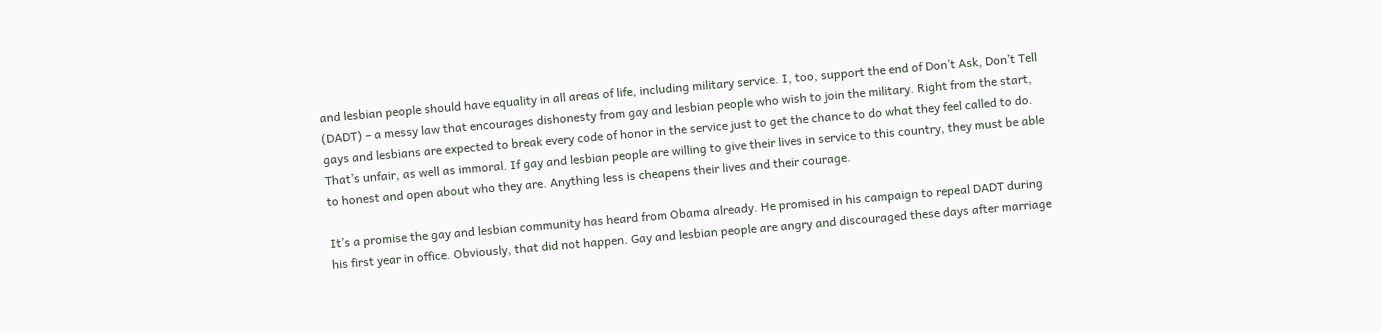and lesbian people should have equality in all areas of life, including military service. I, too, support the end of Don’t Ask, Don’t Tell (DADT) – a messy law that encourages dishonesty from gay and lesbian people who wish to join the military. Right from the start, gays and lesbians are expected to break every code of honor in the service just to get the chance to do what they feel called to do. That’s unfair, as well as immoral. If gay and lesbian people are willing to give their lives in service to this country, they must be able to honest and open about who they are. Anything less is cheapens their lives and their courage.

It’s a promise the gay and lesbian community has heard from Obama already. He promised in his campaign to repeal DADT during his first year in office. Obviously, that did not happen. Gay and lesbian people are angry and discouraged these days after marriage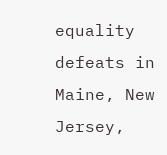equality defeats in Maine, New Jersey,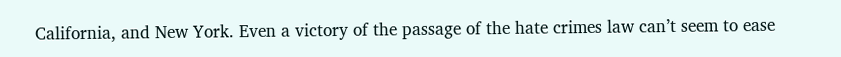California, and New York. Even a victory of the passage of the hate crimes law can’t seem to ease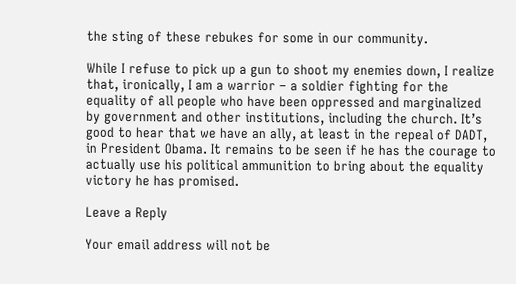the sting of these rebukes for some in our community.

While I refuse to pick up a gun to shoot my enemies down, I realize that, ironically, I am a warrior – a soldier fighting for the equality of all people who have been oppressed and marginalized by government and other institutions, including the church. It’s good to hear that we have an ally, at least in the repeal of DADT, in President Obama. It remains to be seen if he has the courage to actually use his political ammunition to bring about the equality victory he has promised.

Leave a Reply

Your email address will not be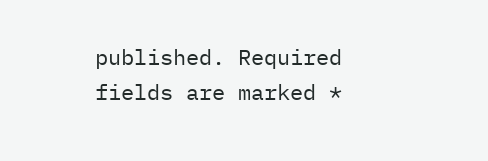published. Required fields are marked *